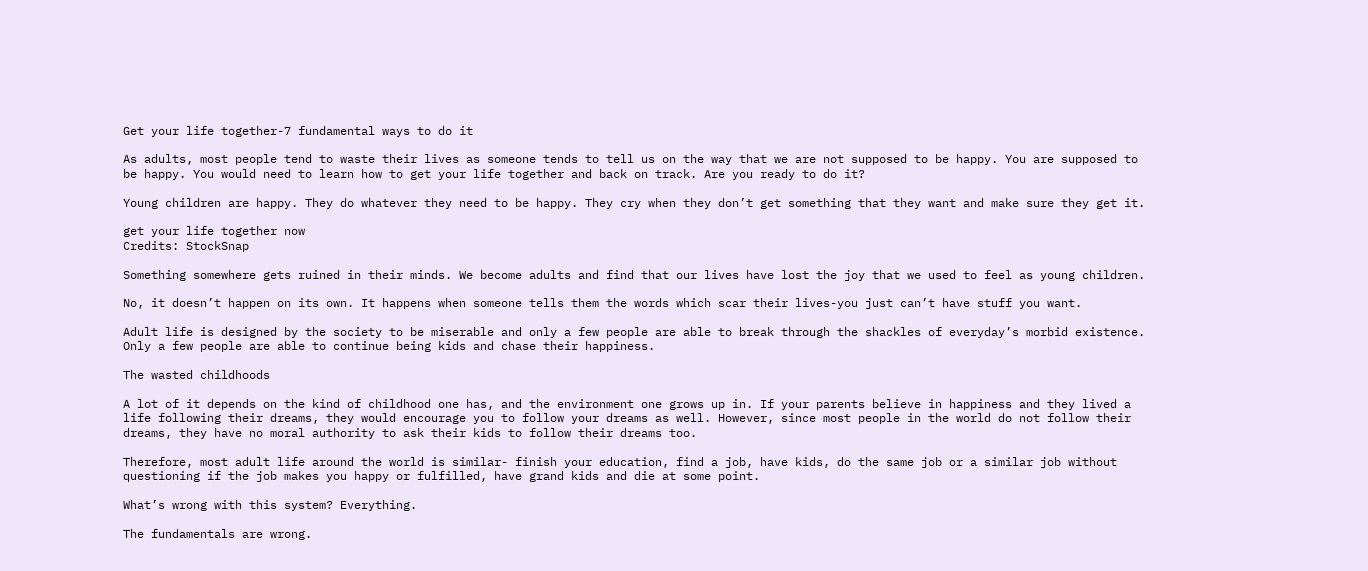Get your life together-7 fundamental ways to do it

As adults, most people tend to waste their lives as someone tends to tell us on the way that we are not supposed to be happy. You are supposed to be happy. You would need to learn how to get your life together and back on track. Are you ready to do it?

Young children are happy. They do whatever they need to be happy. They cry when they don’t get something that they want and make sure they get it.

get your life together now
Credits: StockSnap

Something somewhere gets ruined in their minds. We become adults and find that our lives have lost the joy that we used to feel as young children.

No, it doesn’t happen on its own. It happens when someone tells them the words which scar their lives-you just can’t have stuff you want.

Adult life is designed by the society to be miserable and only a few people are able to break through the shackles of everyday’s morbid existence. Only a few people are able to continue being kids and chase their happiness.

The wasted childhoods

A lot of it depends on the kind of childhood one has, and the environment one grows up in. If your parents believe in happiness and they lived a life following their dreams, they would encourage you to follow your dreams as well. However, since most people in the world do not follow their dreams, they have no moral authority to ask their kids to follow their dreams too.

Therefore, most adult life around the world is similar- finish your education, find a job, have kids, do the same job or a similar job without questioning if the job makes you happy or fulfilled, have grand kids and die at some point.

What’s wrong with this system? Everything.

The fundamentals are wrong.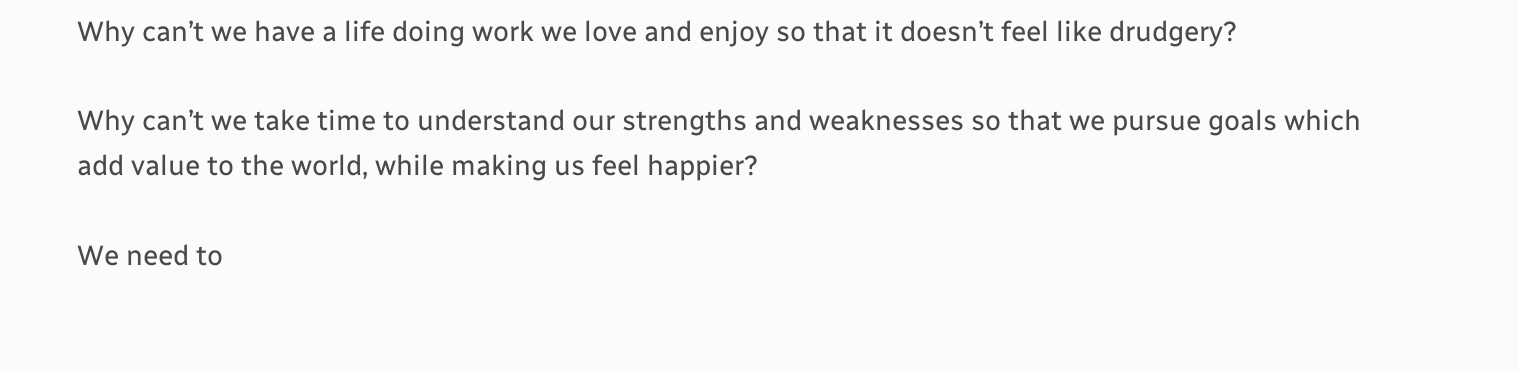Why can’t we have a life doing work we love and enjoy so that it doesn’t feel like drudgery?

Why can’t we take time to understand our strengths and weaknesses so that we pursue goals which add value to the world, while making us feel happier?

We need to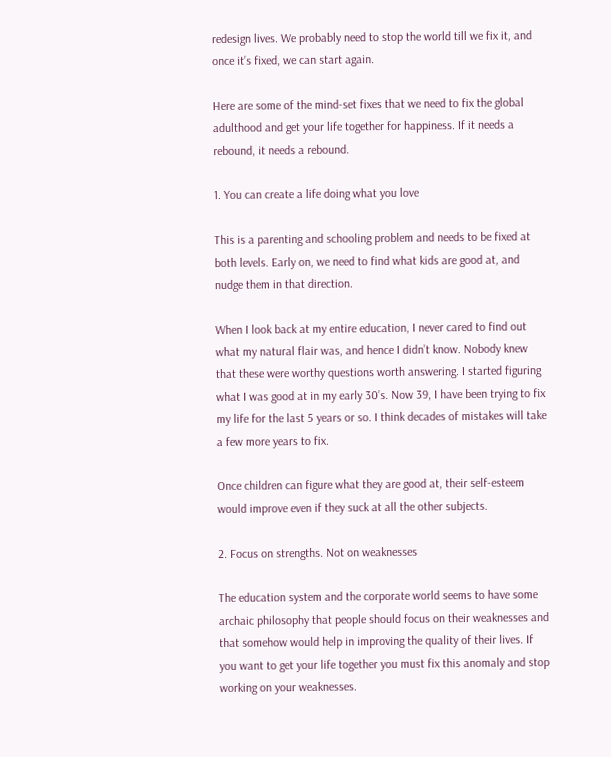redesign lives. We probably need to stop the world till we fix it, and once it’s fixed, we can start again.

Here are some of the mind-set fixes that we need to fix the global adulthood and get your life together for happiness. If it needs a rebound, it needs a rebound.

1. You can create a life doing what you love

This is a parenting and schooling problem and needs to be fixed at both levels. Early on, we need to find what kids are good at, and nudge them in that direction.

When I look back at my entire education, I never cared to find out what my natural flair was, and hence I didn’t know. Nobody knew that these were worthy questions worth answering. I started figuring what I was good at in my early 30’s. Now 39, I have been trying to fix my life for the last 5 years or so. I think decades of mistakes will take a few more years to fix.

Once children can figure what they are good at, their self-esteem would improve even if they suck at all the other subjects.

2. Focus on strengths. Not on weaknesses

The education system and the corporate world seems to have some archaic philosophy that people should focus on their weaknesses and that somehow would help in improving the quality of their lives. If you want to get your life together you must fix this anomaly and stop working on your weaknesses.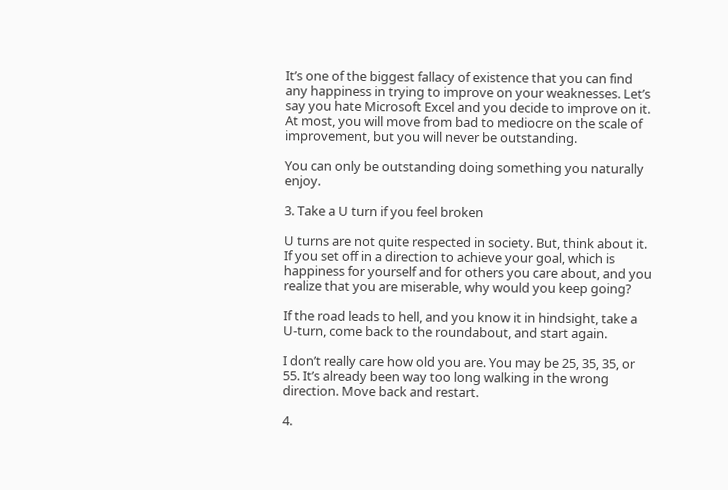It’s one of the biggest fallacy of existence that you can find any happiness in trying to improve on your weaknesses. Let’s say you hate Microsoft Excel and you decide to improve on it. At most, you will move from bad to mediocre on the scale of improvement, but you will never be outstanding.

You can only be outstanding doing something you naturally enjoy.

3. Take a U turn if you feel broken

U turns are not quite respected in society. But, think about it. If you set off in a direction to achieve your goal, which is happiness for yourself and for others you care about, and you realize that you are miserable, why would you keep going?

If the road leads to hell, and you know it in hindsight, take a U-turn, come back to the roundabout, and start again.

I don’t really care how old you are. You may be 25, 35, 35, or 55. It’s already been way too long walking in the wrong direction. Move back and restart.

4.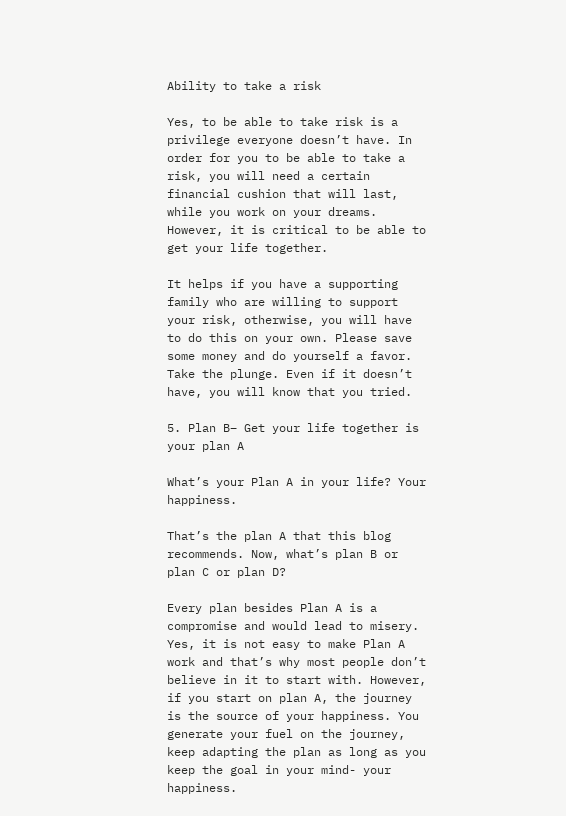Ability to take a risk

Yes, to be able to take risk is a privilege everyone doesn’t have. In order for you to be able to take a risk, you will need a certain financial cushion that will last, while you work on your dreams. However, it is critical to be able to get your life together.

It helps if you have a supporting family who are willing to support your risk, otherwise, you will have to do this on your own. Please save some money and do yourself a favor. Take the plunge. Even if it doesn’t have, you will know that you tried.

5. Plan B– Get your life together is your plan A

What’s your Plan A in your life? Your happiness.

That’s the plan A that this blog recommends. Now, what’s plan B or plan C or plan D?

Every plan besides Plan A is a compromise and would lead to misery. Yes, it is not easy to make Plan A work and that’s why most people don’t believe in it to start with. However, if you start on plan A, the journey is the source of your happiness. You generate your fuel on the journey, keep adapting the plan as long as you keep the goal in your mind- your happiness.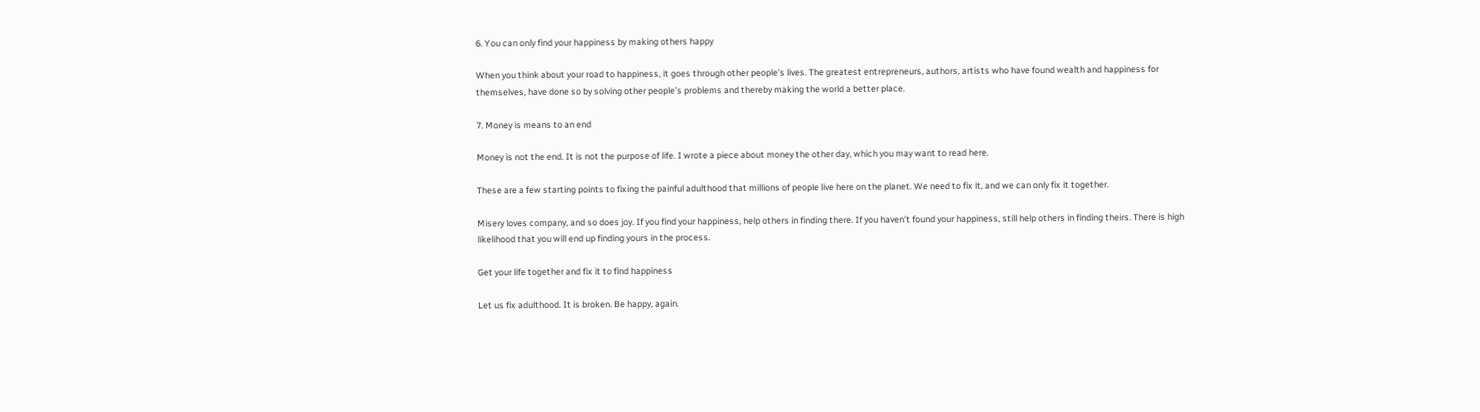6. You can only find your happiness by making others happy

When you think about your road to happiness, it goes through other people’s lives. The greatest entrepreneurs, authors, artists who have found wealth and happiness for themselves, have done so by solving other people’s problems and thereby making the world a better place.

7. Money is means to an end

Money is not the end. It is not the purpose of life. I wrote a piece about money the other day, which you may want to read here.

These are a few starting points to fixing the painful adulthood that millions of people live here on the planet. We need to fix it, and we can only fix it together.

Misery loves company, and so does joy. If you find your happiness, help others in finding there. If you haven’t found your happiness, still help others in finding theirs. There is high likelihood that you will end up finding yours in the process.

Get your life together and fix it to find happiness

Let us fix adulthood. It is broken. Be happy, again.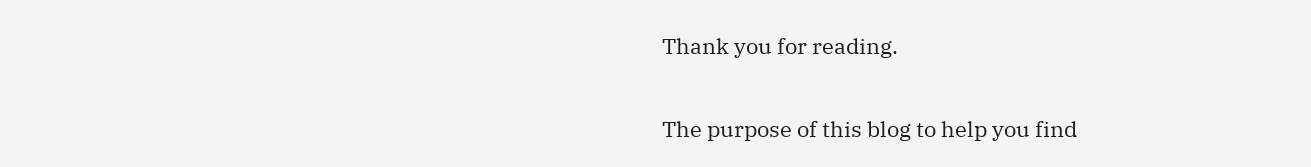Thank you for reading.

The purpose of this blog to help you find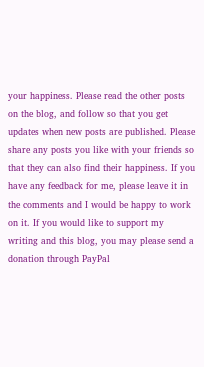your happiness. Please read the other posts on the blog, and follow so that you get updates when new posts are published. Please share any posts you like with your friends so that they can also find their happiness. If you have any feedback for me, please leave it in the comments and I would be happy to work on it. If you would like to support my writing and this blog, you may please send a donation through PayPal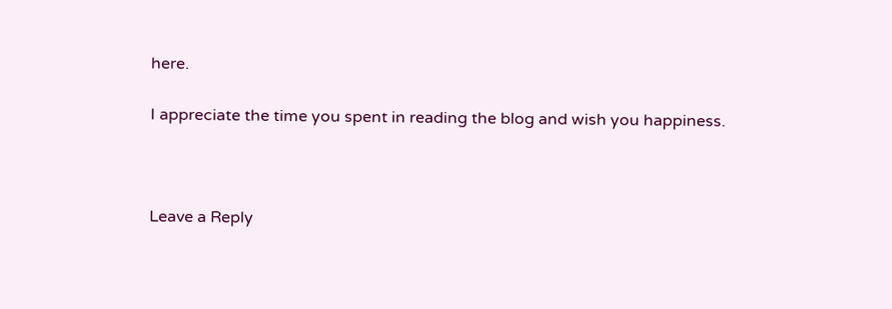here.

I appreciate the time you spent in reading the blog and wish you happiness.



Leave a Reply